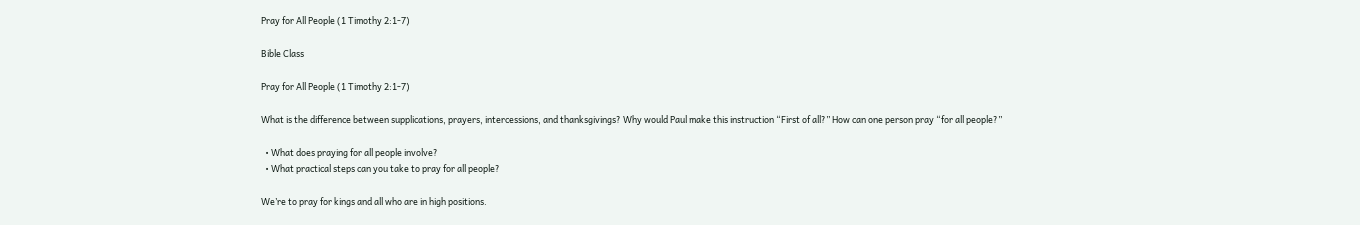Pray for All People (1 Timothy 2:1-7)

Bible Class

Pray for All People (1 Timothy 2:1-7)

What is the difference between supplications, prayers, intercessions, and thanksgivings? Why would Paul make this instruction “First of all?” How can one person pray “for all people?”

  • What does praying for all people involve?
  • What practical steps can you take to pray for all people?

We’re to pray for kings and all who are in high positions.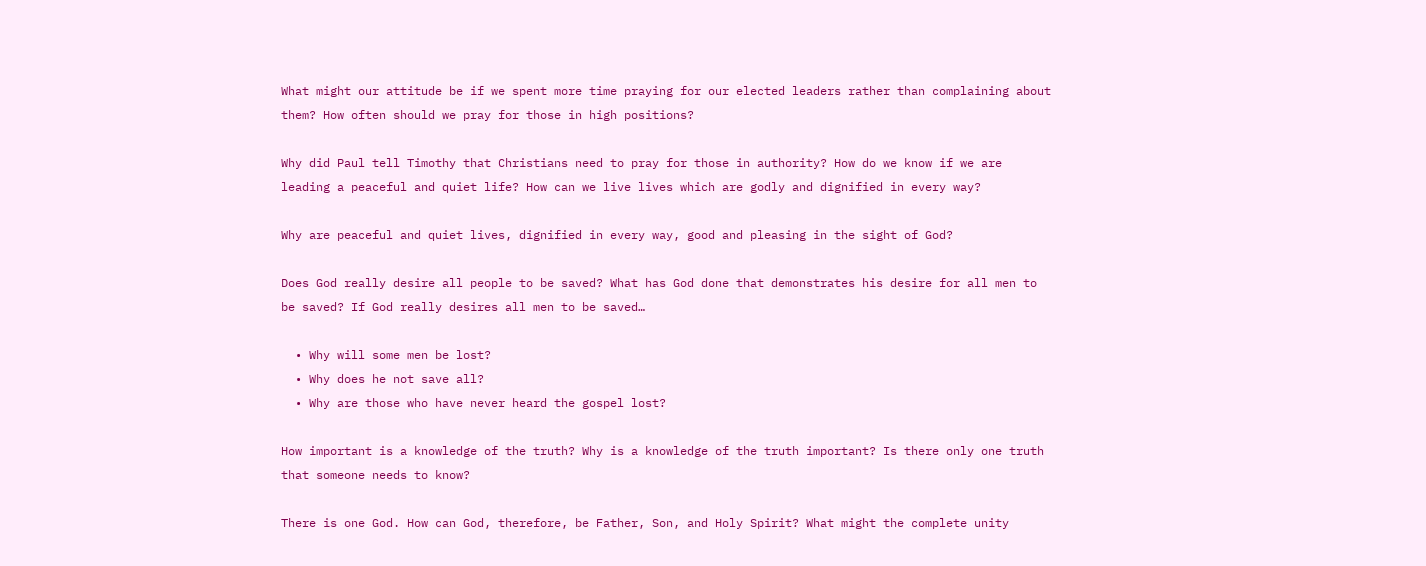What might our attitude be if we spent more time praying for our elected leaders rather than complaining about them? How often should we pray for those in high positions?

Why did Paul tell Timothy that Christians need to pray for those in authority? How do we know if we are leading a peaceful and quiet life? How can we live lives which are godly and dignified in every way?

Why are peaceful and quiet lives, dignified in every way, good and pleasing in the sight of God?

Does God really desire all people to be saved? What has God done that demonstrates his desire for all men to be saved? If God really desires all men to be saved…

  • Why will some men be lost?
  • Why does he not save all?
  • Why are those who have never heard the gospel lost?

How important is a knowledge of the truth? Why is a knowledge of the truth important? Is there only one truth that someone needs to know?

There is one God. How can God, therefore, be Father, Son, and Holy Spirit? What might the complete unity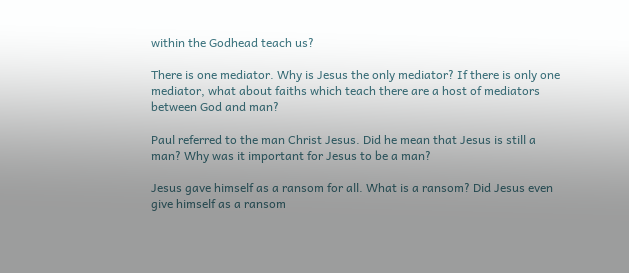within the Godhead teach us?

There is one mediator. Why is Jesus the only mediator? If there is only one mediator, what about faiths which teach there are a host of mediators between God and man?

Paul referred to the man Christ Jesus. Did he mean that Jesus is still a man? Why was it important for Jesus to be a man?

Jesus gave himself as a ransom for all. What is a ransom? Did Jesus even give himself as a ransom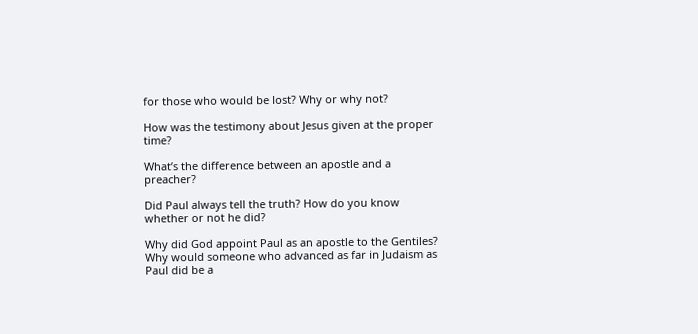for those who would be lost? Why or why not?

How was the testimony about Jesus given at the proper time?

What’s the difference between an apostle and a preacher?

Did Paul always tell the truth? How do you know whether or not he did?

Why did God appoint Paul as an apostle to the Gentiles? Why would someone who advanced as far in Judaism as Paul did be a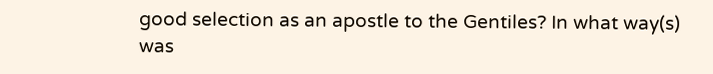good selection as an apostle to the Gentiles? In what way(s) was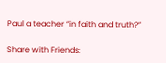Paul a teacher “in faith and truth?”

Share with Friends: